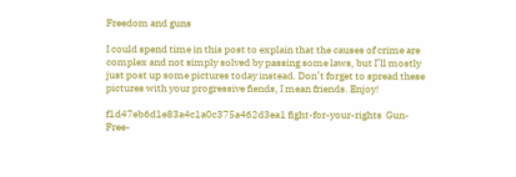Freedom and guns

I could spend time in this post to explain that the causes of crime are complex and not simply solved by passing some laws, but I’ll mostly just post up some pictures today instead. Don’t forget to spread these pictures with your progressive fiends, I mean friends. Enjoy!

f1d47eb6d1e83a4c1a0c375a462d3ea1 fight-for-your-rights  Gun-Free-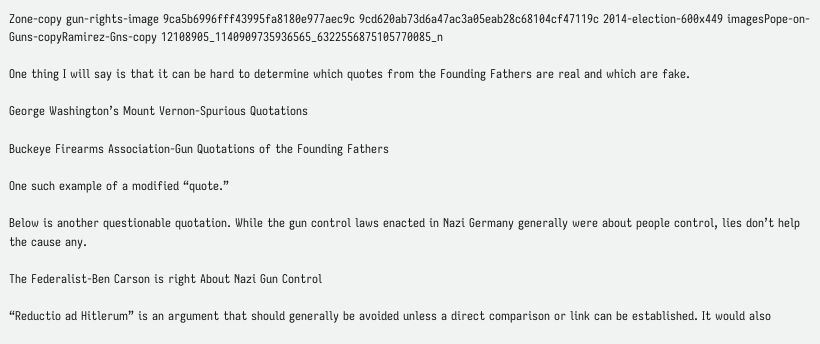Zone-copy gun-rights-image 9ca5b6996fff43995fa8180e977aec9c 9cd620ab73d6a47ac3a05eab28c68104cf47119c 2014-election-600x449 imagesPope-on-Guns-copyRamirez-Gns-copy 12108905_1140909735936565_6322556875105770085_n

One thing I will say is that it can be hard to determine which quotes from the Founding Fathers are real and which are fake.

George Washington’s Mount Vernon-Spurious Quotations

Buckeye Firearms Association-Gun Quotations of the Founding Fathers

One such example of a modified “quote.”

Below is another questionable quotation. While the gun control laws enacted in Nazi Germany generally were about people control, lies don’t help the cause any.

The Federalist-Ben Carson is right About Nazi Gun Control

“Reductio ad Hitlerum” is an argument that should generally be avoided unless a direct comparison or link can be established. It would also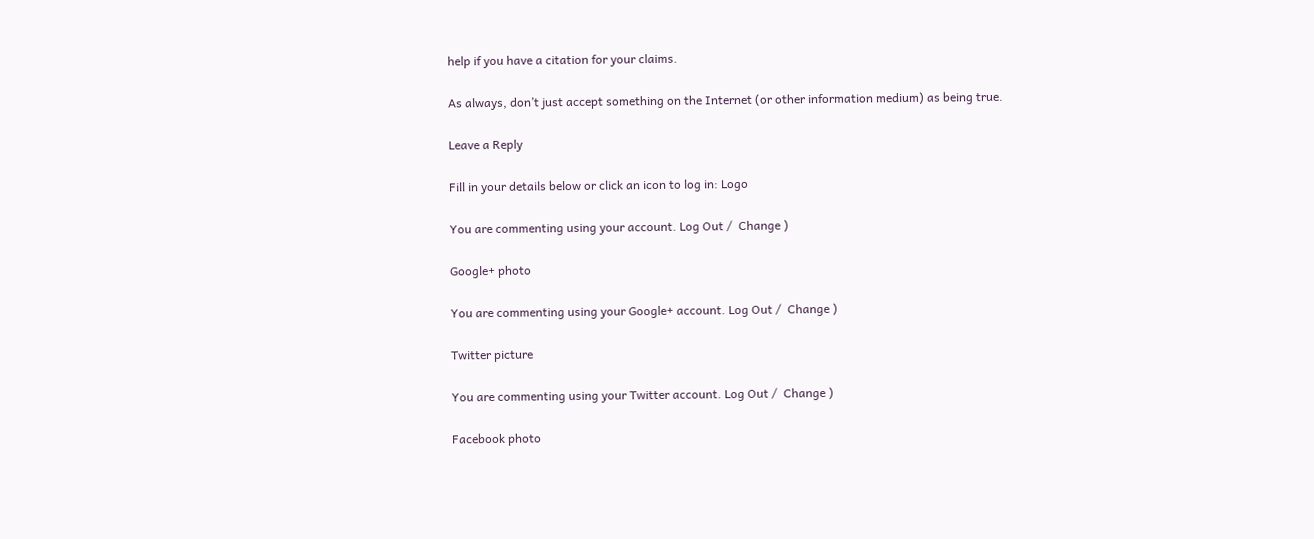help if you have a citation for your claims.

As always, don’t just accept something on the Internet (or other information medium) as being true.

Leave a Reply

Fill in your details below or click an icon to log in: Logo

You are commenting using your account. Log Out /  Change )

Google+ photo

You are commenting using your Google+ account. Log Out /  Change )

Twitter picture

You are commenting using your Twitter account. Log Out /  Change )

Facebook photo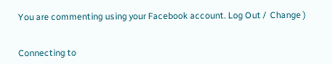You are commenting using your Facebook account. Log Out /  Change )


Connecting to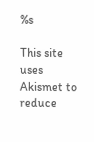%s

This site uses Akismet to reduce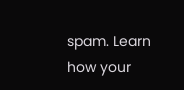spam. Learn how your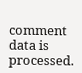comment data is processed.